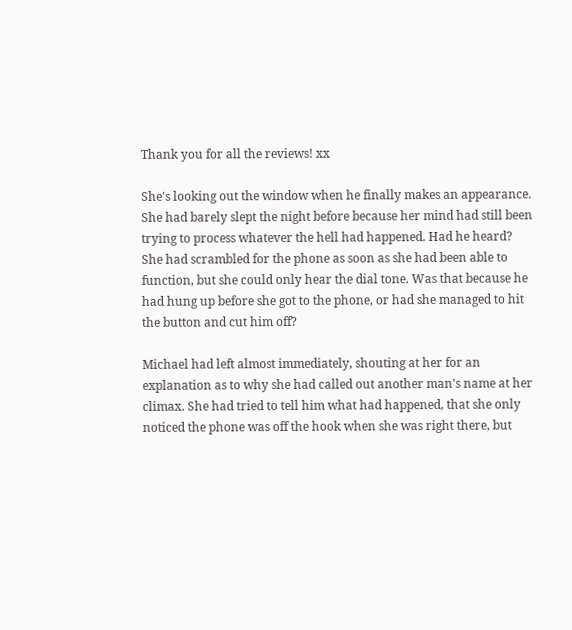Thank you for all the reviews! xx

She's looking out the window when he finally makes an appearance. She had barely slept the night before because her mind had still been trying to process whatever the hell had happened. Had he heard? She had scrambled for the phone as soon as she had been able to function, but she could only hear the dial tone. Was that because he had hung up before she got to the phone, or had she managed to hit the button and cut him off?

Michael had left almost immediately, shouting at her for an explanation as to why she had called out another man's name at her climax. She had tried to tell him what had happened, that she only noticed the phone was off the hook when she was right there, but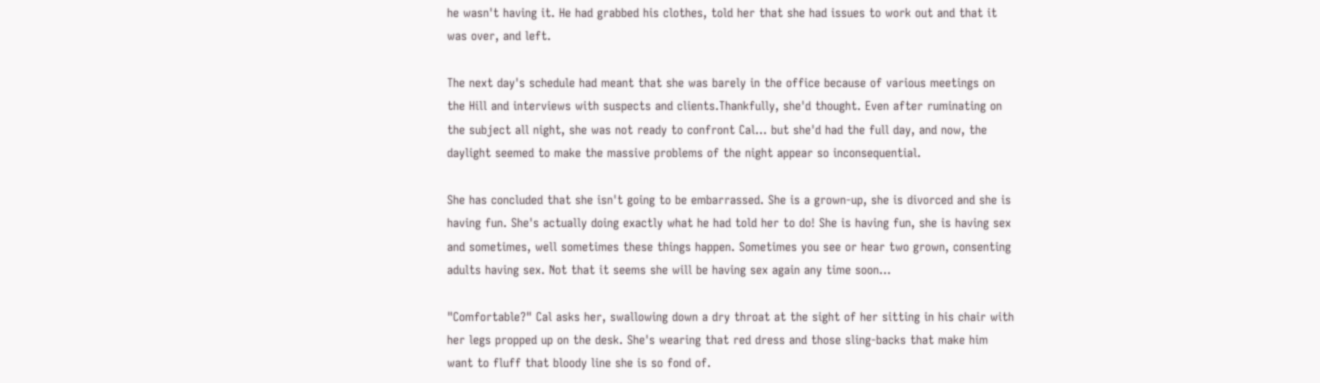he wasn't having it. He had grabbed his clothes, told her that she had issues to work out and that it was over, and left.

The next day's schedule had meant that she was barely in the office because of various meetings on the Hill and interviews with suspects and clients.Thankfully, she'd thought. Even after ruminating on the subject all night, she was not ready to confront Cal... but she'd had the full day, and now, the daylight seemed to make the massive problems of the night appear so inconsequential.

She has concluded that she isn't going to be embarrassed. She is a grown-up, she is divorced and she is having fun. She's actually doing exactly what he had told her to do! She is having fun, she is having sex and sometimes, well sometimes these things happen. Sometimes you see or hear two grown, consenting adults having sex. Not that it seems she will be having sex again any time soon...

"Comfortable?" Cal asks her, swallowing down a dry throat at the sight of her sitting in his chair with her legs propped up on the desk. She's wearing that red dress and those sling-backs that make him want to fluff that bloody line she is so fond of.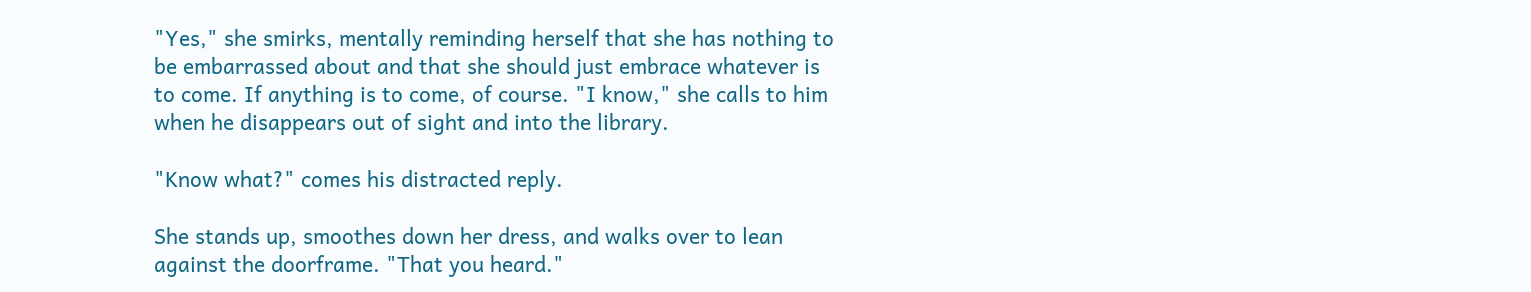"Yes," she smirks, mentally reminding herself that she has nothing to be embarrassed about and that she should just embrace whatever is to come. If anything is to come, of course. "I know," she calls to him when he disappears out of sight and into the library.

"Know what?" comes his distracted reply.

She stands up, smoothes down her dress, and walks over to lean against the doorframe. "That you heard."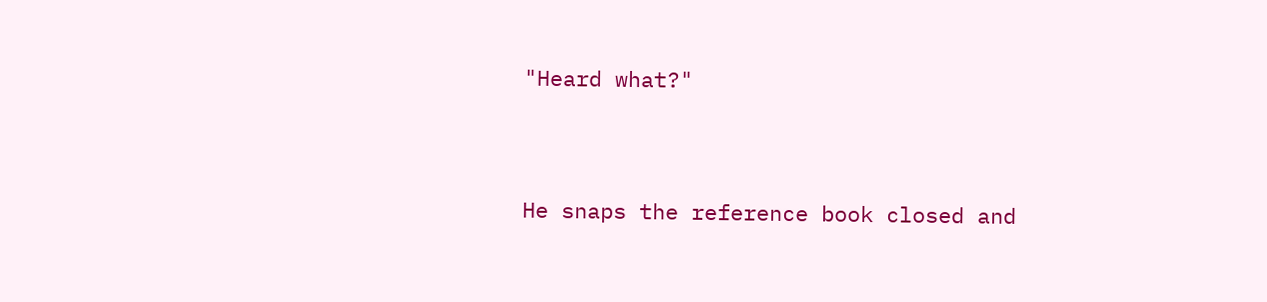"Heard what?"


He snaps the reference book closed and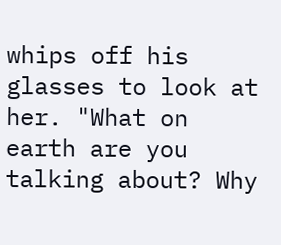whips off his glasses to look at her. "What on earth are you talking about? Why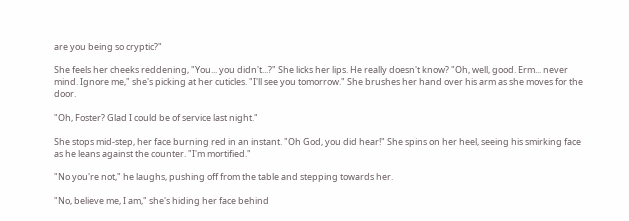are you being so cryptic?"

She feels her cheeks reddening, "You... you didn't...?" She licks her lips. He really doesn't know? "Oh, well, good. Erm... never mind. Ignore me," she's picking at her cuticles. "I'll see you tomorrow." She brushes her hand over his arm as she moves for the door.

"Oh, Foster? Glad I could be of service last night."

She stops mid-step, her face burning red in an instant. "Oh God, you did hear!" She spins on her heel, seeing his smirking face as he leans against the counter. "I'm mortified."

"No you're not," he laughs, pushing off from the table and stepping towards her.

"No, believe me, I am," she's hiding her face behind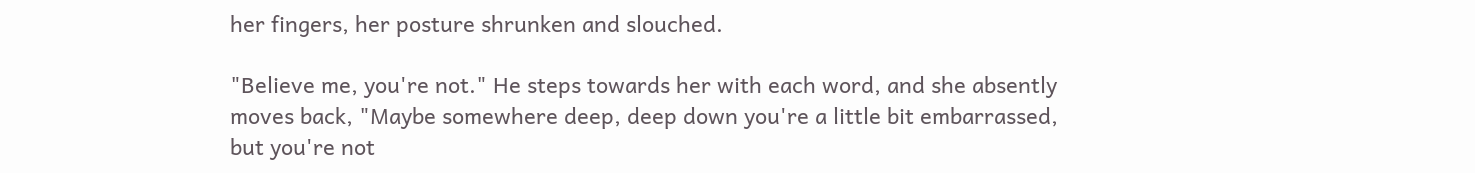her fingers, her posture shrunken and slouched.

"Believe me, you're not." He steps towards her with each word, and she absently moves back, "Maybe somewhere deep, deep down you're a little bit embarrassed, but you're not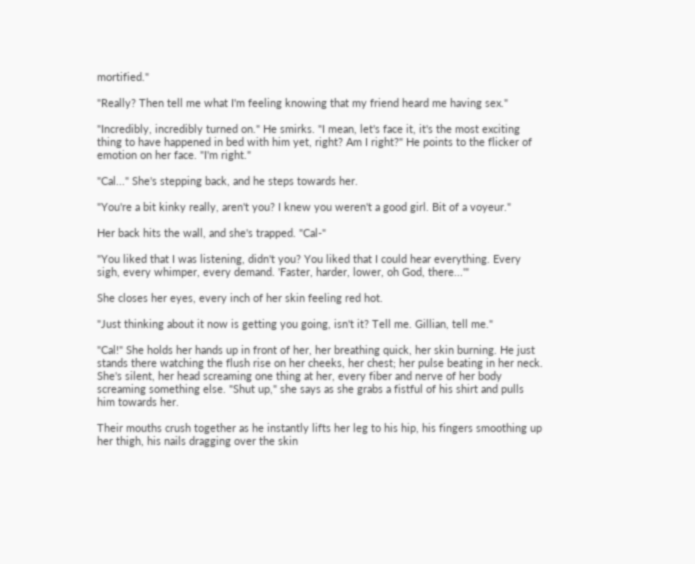mortified."

"Really? Then tell me what I'm feeling knowing that my friend heard me having sex."

"Incredibly, incredibly turned on." He smirks. "I mean, let's face it, it's the most exciting thing to have happened in bed with him yet, right? Am I right?" He points to the flicker of emotion on her face. "I'm right."

"Cal..." She's stepping back, and he steps towards her.

"You're a bit kinky really, aren't you? I knew you weren't a good girl. Bit of a voyeur."

Her back hits the wall, and she's trapped. "Cal-"

"You liked that I was listening, didn't you? You liked that I could hear everything. Every sigh, every whimper, every demand. 'Faster, harder, lower, oh God, there...'"

She closes her eyes, every inch of her skin feeling red hot.

"Just thinking about it now is getting you going, isn't it? Tell me. Gillian, tell me."

"Cal!" She holds her hands up in front of her, her breathing quick, her skin burning. He just stands there watching the flush rise on her cheeks, her chest; her pulse beating in her neck. She's silent, her head screaming one thing at her, every fiber and nerve of her body screaming something else. "Shut up," she says as she grabs a fistful of his shirt and pulls him towards her.

Their mouths crush together as he instantly lifts her leg to his hip, his fingers smoothing up her thigh, his nails dragging over the skin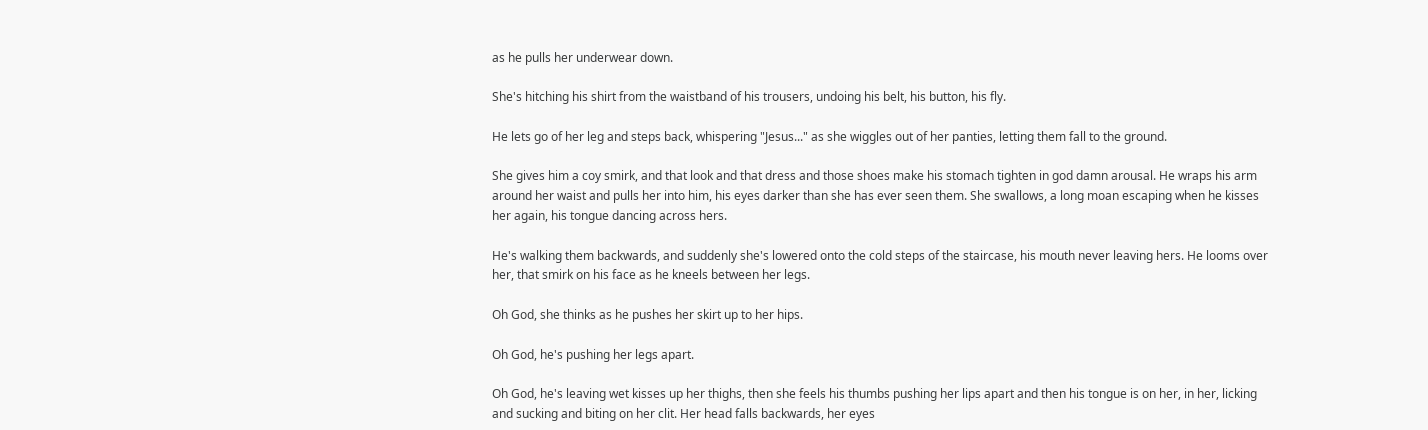as he pulls her underwear down.

She's hitching his shirt from the waistband of his trousers, undoing his belt, his button, his fly.

He lets go of her leg and steps back, whispering "Jesus..." as she wiggles out of her panties, letting them fall to the ground.

She gives him a coy smirk, and that look and that dress and those shoes make his stomach tighten in god damn arousal. He wraps his arm around her waist and pulls her into him, his eyes darker than she has ever seen them. She swallows, a long moan escaping when he kisses her again, his tongue dancing across hers.

He's walking them backwards, and suddenly she's lowered onto the cold steps of the staircase, his mouth never leaving hers. He looms over her, that smirk on his face as he kneels between her legs.

Oh God, she thinks as he pushes her skirt up to her hips.

Oh God, he's pushing her legs apart.

Oh God, he's leaving wet kisses up her thighs, then she feels his thumbs pushing her lips apart and then his tongue is on her, in her, licking and sucking and biting on her clit. Her head falls backwards, her eyes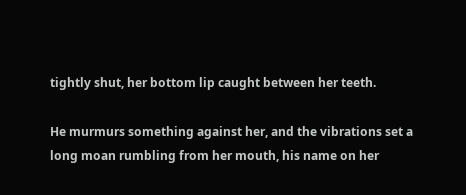tightly shut, her bottom lip caught between her teeth.

He murmurs something against her, and the vibrations set a long moan rumbling from her mouth, his name on her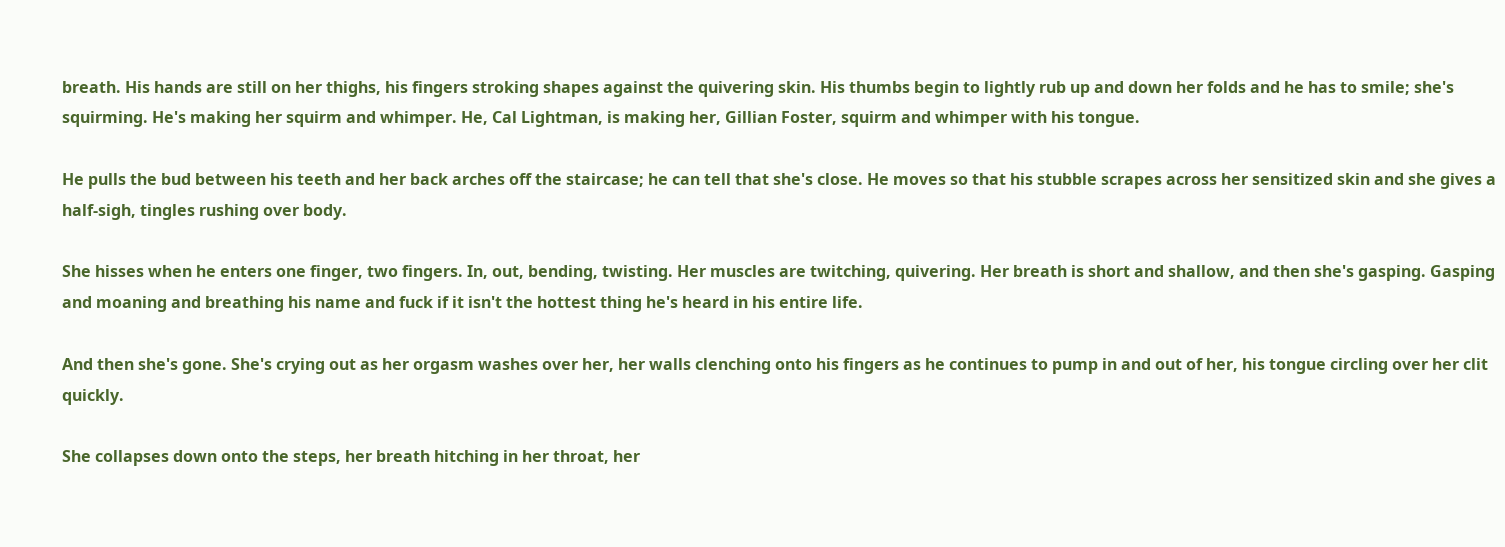breath. His hands are still on her thighs, his fingers stroking shapes against the quivering skin. His thumbs begin to lightly rub up and down her folds and he has to smile; she's squirming. He's making her squirm and whimper. He, Cal Lightman, is making her, Gillian Foster, squirm and whimper with his tongue.

He pulls the bud between his teeth and her back arches off the staircase; he can tell that she's close. He moves so that his stubble scrapes across her sensitized skin and she gives a half-sigh, tingles rushing over body.

She hisses when he enters one finger, two fingers. In, out, bending, twisting. Her muscles are twitching, quivering. Her breath is short and shallow, and then she's gasping. Gasping and moaning and breathing his name and fuck if it isn't the hottest thing he's heard in his entire life.

And then she's gone. She's crying out as her orgasm washes over her, her walls clenching onto his fingers as he continues to pump in and out of her, his tongue circling over her clit quickly.

She collapses down onto the steps, her breath hitching in her throat, her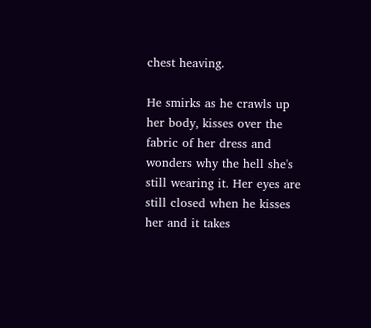chest heaving.

He smirks as he crawls up her body, kisses over the fabric of her dress and wonders why the hell she's still wearing it. Her eyes are still closed when he kisses her and it takes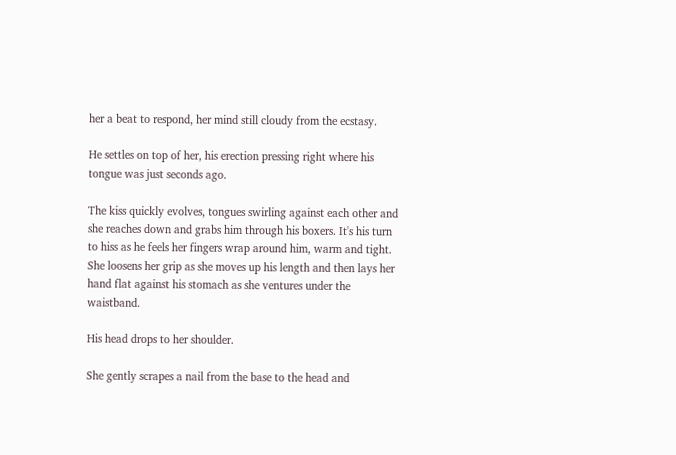her a beat to respond, her mind still cloudy from the ecstasy.

He settles on top of her, his erection pressing right where his tongue was just seconds ago.

The kiss quickly evolves, tongues swirling against each other and she reaches down and grabs him through his boxers. It's his turn to hiss as he feels her fingers wrap around him, warm and tight. She loosens her grip as she moves up his length and then lays her hand flat against his stomach as she ventures under the waistband.

His head drops to her shoulder.

She gently scrapes a nail from the base to the head and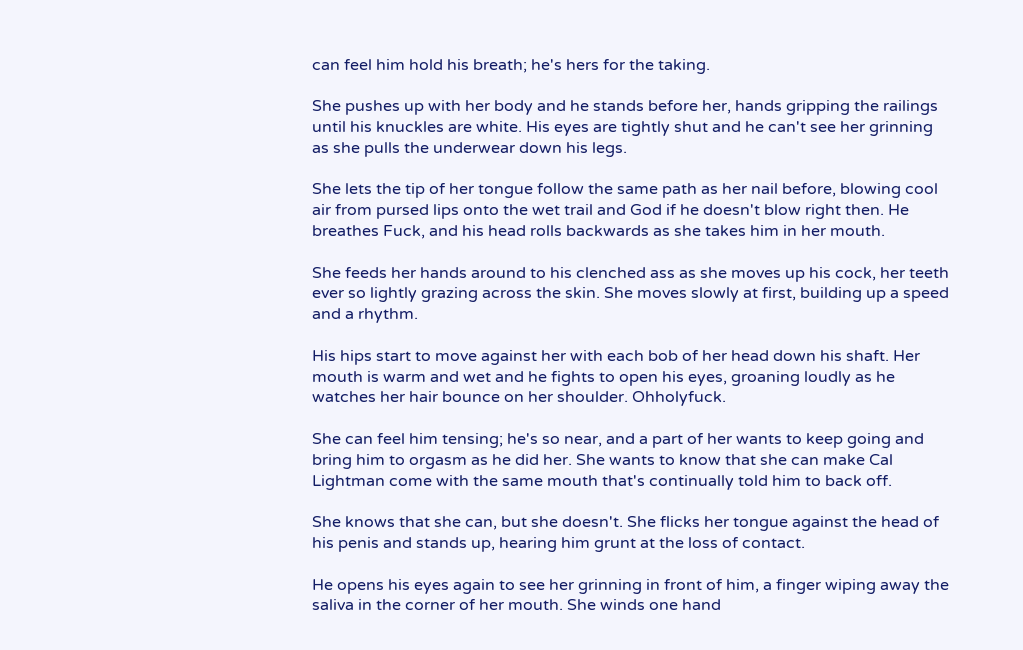can feel him hold his breath; he's hers for the taking.

She pushes up with her body and he stands before her, hands gripping the railings until his knuckles are white. His eyes are tightly shut and he can't see her grinning as she pulls the underwear down his legs.

She lets the tip of her tongue follow the same path as her nail before, blowing cool air from pursed lips onto the wet trail and God if he doesn't blow right then. He breathes Fuck, and his head rolls backwards as she takes him in her mouth.

She feeds her hands around to his clenched ass as she moves up his cock, her teeth ever so lightly grazing across the skin. She moves slowly at first, building up a speed and a rhythm.

His hips start to move against her with each bob of her head down his shaft. Her mouth is warm and wet and he fights to open his eyes, groaning loudly as he watches her hair bounce on her shoulder. Ohholyfuck.

She can feel him tensing; he's so near, and a part of her wants to keep going and bring him to orgasm as he did her. She wants to know that she can make Cal Lightman come with the same mouth that's continually told him to back off.

She knows that she can, but she doesn't. She flicks her tongue against the head of his penis and stands up, hearing him grunt at the loss of contact.

He opens his eyes again to see her grinning in front of him, a finger wiping away the saliva in the corner of her mouth. She winds one hand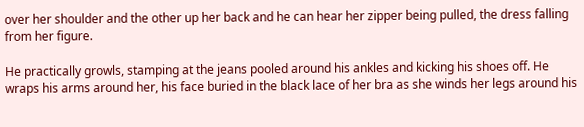over her shoulder and the other up her back and he can hear her zipper being pulled, the dress falling from her figure.

He practically growls, stamping at the jeans pooled around his ankles and kicking his shoes off. He wraps his arms around her, his face buried in the black lace of her bra as she winds her legs around his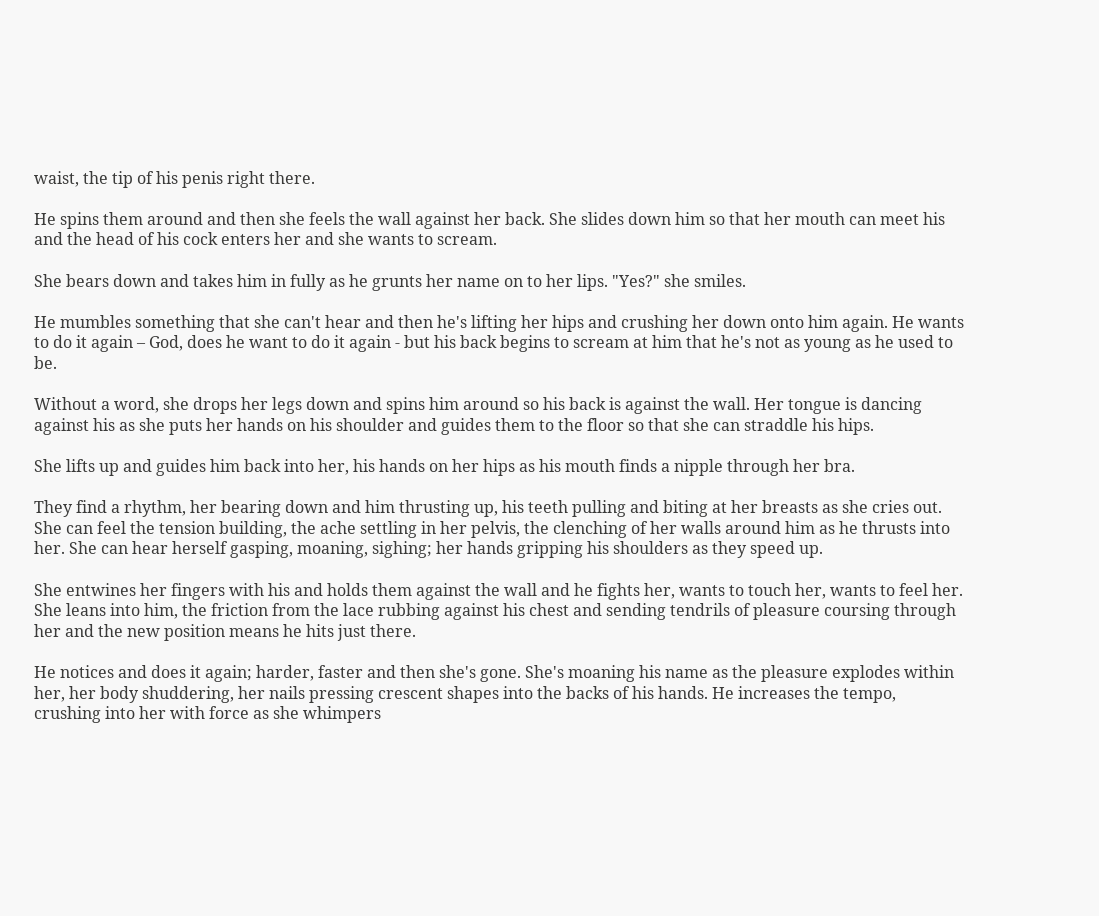waist, the tip of his penis right there.

He spins them around and then she feels the wall against her back. She slides down him so that her mouth can meet his and the head of his cock enters her and she wants to scream.

She bears down and takes him in fully as he grunts her name on to her lips. "Yes?" she smiles.

He mumbles something that she can't hear and then he's lifting her hips and crushing her down onto him again. He wants to do it again – God, does he want to do it again - but his back begins to scream at him that he's not as young as he used to be.

Without a word, she drops her legs down and spins him around so his back is against the wall. Her tongue is dancing against his as she puts her hands on his shoulder and guides them to the floor so that she can straddle his hips.

She lifts up and guides him back into her, his hands on her hips as his mouth finds a nipple through her bra.

They find a rhythm, her bearing down and him thrusting up, his teeth pulling and biting at her breasts as she cries out. She can feel the tension building, the ache settling in her pelvis, the clenching of her walls around him as he thrusts into her. She can hear herself gasping, moaning, sighing; her hands gripping his shoulders as they speed up.

She entwines her fingers with his and holds them against the wall and he fights her, wants to touch her, wants to feel her. She leans into him, the friction from the lace rubbing against his chest and sending tendrils of pleasure coursing through her and the new position means he hits just there.

He notices and does it again; harder, faster and then she's gone. She's moaning his name as the pleasure explodes within her, her body shuddering, her nails pressing crescent shapes into the backs of his hands. He increases the tempo, crushing into her with force as she whimpers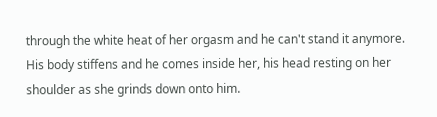through the white heat of her orgasm and he can't stand it anymore. His body stiffens and he comes inside her, his head resting on her shoulder as she grinds down onto him.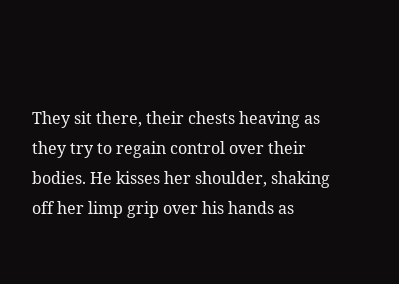They sit there, their chests heaving as they try to regain control over their bodies. He kisses her shoulder, shaking off her limp grip over his hands as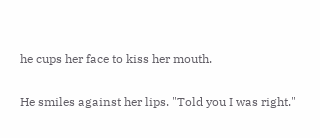he cups her face to kiss her mouth.

He smiles against her lips. "Told you I was right."